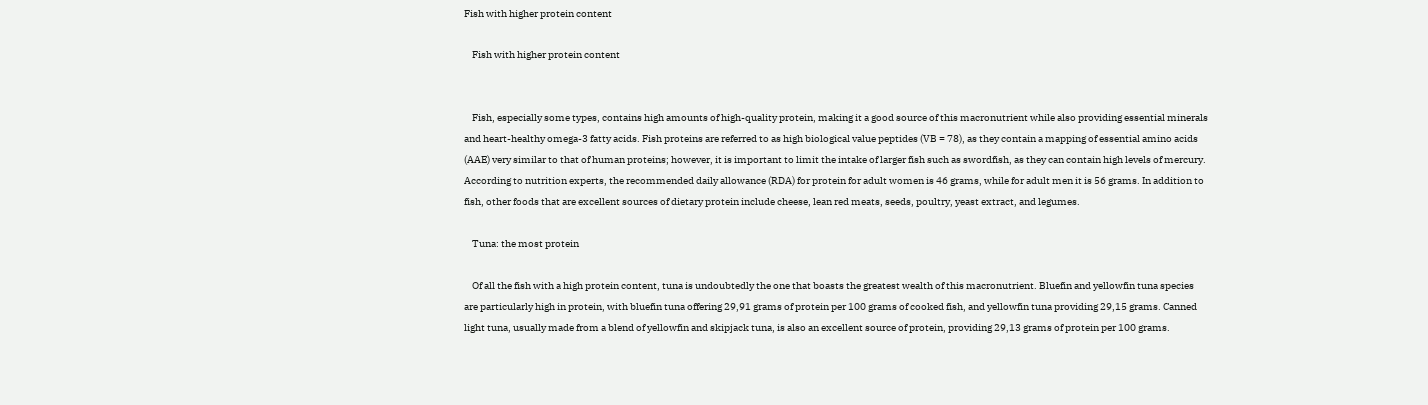Fish with higher protein content

    Fish with higher protein content


    Fish, especially some types, contains high amounts of high-quality protein, making it a good source of this macronutrient while also providing essential minerals and heart-healthy omega-3 fatty acids. Fish proteins are referred to as high biological value peptides (VB = 78), as they contain a mapping of essential amino acids (AAE) very similar to that of human proteins; however, it is important to limit the intake of larger fish such as swordfish, as they can contain high levels of mercury. According to nutrition experts, the recommended daily allowance (RDA) for protein for adult women is 46 grams, while for adult men it is 56 grams. In addition to fish, other foods that are excellent sources of dietary protein include cheese, lean red meats, seeds, poultry, yeast extract, and legumes.

    Tuna: the most protein

    Of all the fish with a high protein content, tuna is undoubtedly the one that boasts the greatest wealth of this macronutrient. Bluefin and yellowfin tuna species are particularly high in protein, with bluefin tuna offering 29,91 grams of protein per 100 grams of cooked fish, and yellowfin tuna providing 29,15 grams. Canned light tuna, usually made from a blend of yellowfin and skipjack tuna, is also an excellent source of protein, providing 29,13 grams of protein per 100 grams.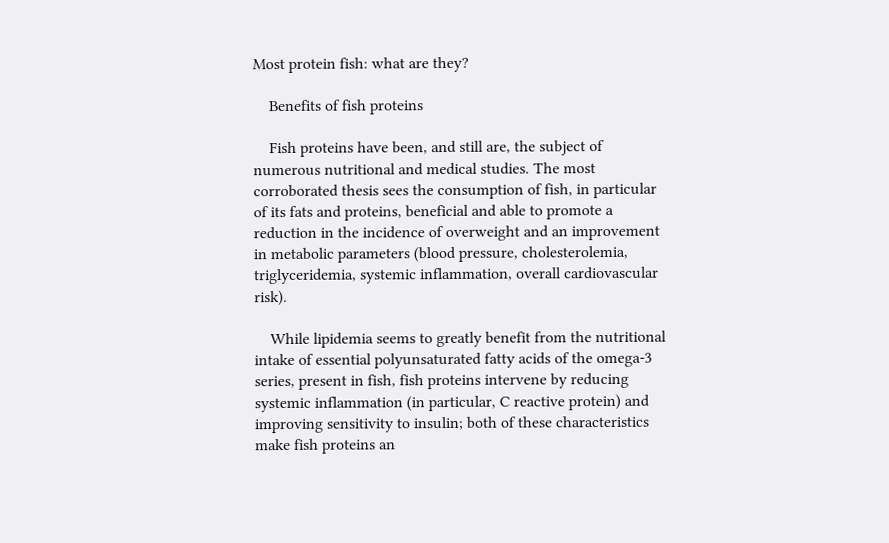Most protein fish: what are they?

    Benefits of fish proteins

    Fish proteins have been, and still are, the subject of numerous nutritional and medical studies. The most corroborated thesis sees the consumption of fish, in particular of its fats and proteins, beneficial and able to promote a reduction in the incidence of overweight and an improvement in metabolic parameters (blood pressure, cholesterolemia, triglyceridemia, systemic inflammation, overall cardiovascular risk).

    While lipidemia seems to greatly benefit from the nutritional intake of essential polyunsaturated fatty acids of the omega-3 series, present in fish, fish proteins intervene by reducing systemic inflammation (in particular, C reactive protein) and improving sensitivity to insulin; both of these characteristics make fish proteins an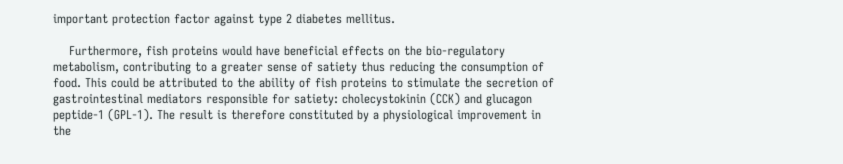important protection factor against type 2 diabetes mellitus.

    Furthermore, fish proteins would have beneficial effects on the bio-regulatory metabolism, contributing to a greater sense of satiety thus reducing the consumption of food. This could be attributed to the ability of fish proteins to stimulate the secretion of gastrointestinal mediators responsible for satiety: cholecystokinin (CCK) and glucagon peptide-1 (GPL-1). The result is therefore constituted by a physiological improvement in the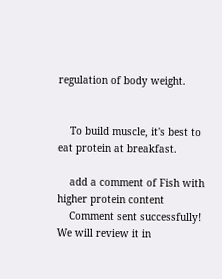regulation of body weight.


    To build muscle, it's best to eat protein at breakfast.

    add a comment of Fish with higher protein content
    Comment sent successfully! We will review it in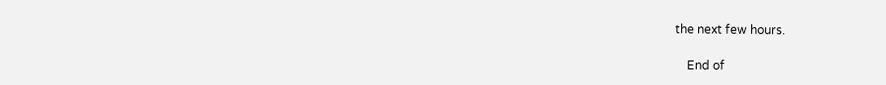the next few hours.

    End of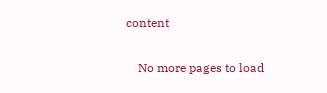content

    No more pages to load